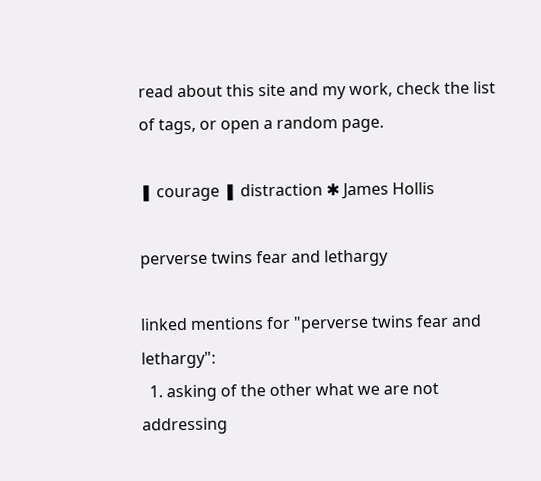read about this site and my work, check the list of tags, or open a random page.

❚ courage ❚ distraction ✱ James Hollis

perverse twins fear and lethargy

linked mentions for "perverse twins fear and lethargy":
  1. asking of the other what we are not addressing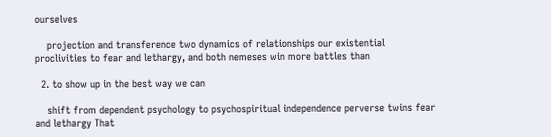ourselves

    projection and transference two dynamics of relationships our existential proclivities to fear and lethargy, and both nemeses win more battles than

  2. to show up in the best way we can

    shift from dependent psychology to psychospiritual independence perverse twins fear and lethargy That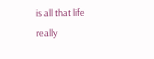is all that life really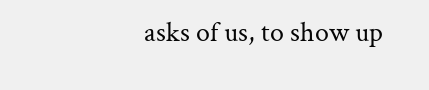asks of us, to show up